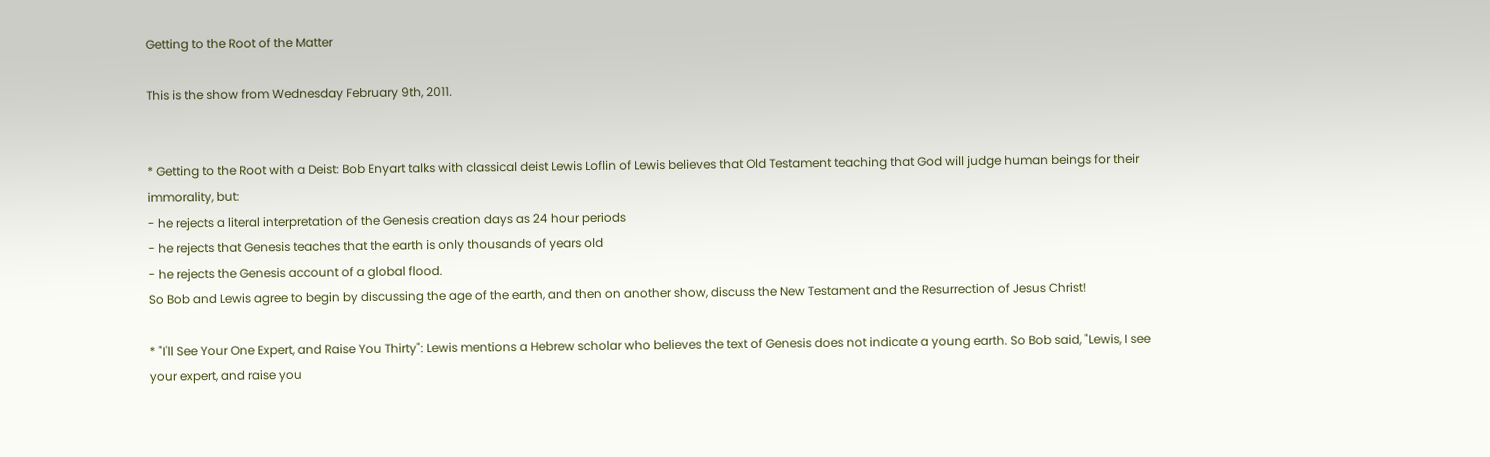Getting to the Root of the Matter

This is the show from Wednesday February 9th, 2011.


* Getting to the Root with a Deist: Bob Enyart talks with classical deist Lewis Loflin of Lewis believes that Old Testament teaching that God will judge human beings for their immorality, but:
- he rejects a literal interpretation of the Genesis creation days as 24 hour periods
- he rejects that Genesis teaches that the earth is only thousands of years old
- he rejects the Genesis account of a global flood.
So Bob and Lewis agree to begin by discussing the age of the earth, and then on another show, discuss the New Testament and the Resurrection of Jesus Christ!

* "I'll See Your One Expert, and Raise You Thirty": Lewis mentions a Hebrew scholar who believes the text of Genesis does not indicate a young earth. So Bob said, "Lewis, I see your expert, and raise you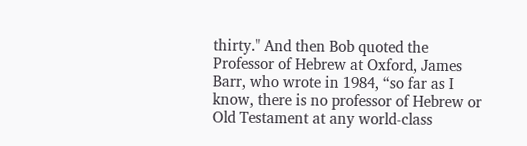thirty." And then Bob quoted the Professor of Hebrew at Oxford, James Barr, who wrote in 1984, “so far as I know, there is no professor of Hebrew or Old Testament at any world-class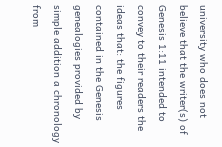university who does not believe that the writer(s) of Genesis 1:11 intended to convey to their readers the ideas that: the figures contained in the Genesis genealogies provided by simple addition a chronology from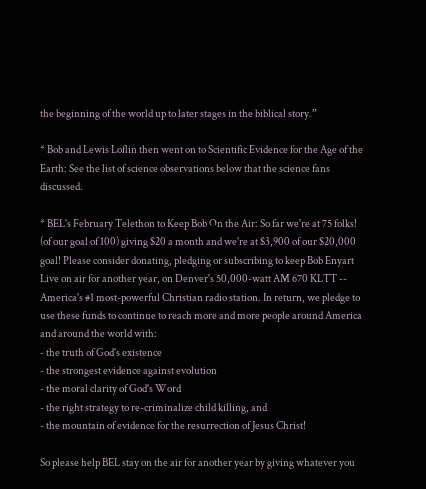the beginning of the world up to later stages in the biblical story.”

* Bob and Lewis Loflin then went on to Scientific Evidence for the Age of the Earth: See the list of science observations below that the science fans discussed.

* BEL's February Telethon to Keep Bob On the Air: So far we're at 75 folks! (of our goal of 100) giving $20 a month and we're at $3,900 of our $20,000 goal! Please consider donating, pledging or subscribing to keep Bob Enyart Live on air for another year, on Denver's 50,000-watt AM 670 KLTT -- America's #1 most-powerful Christian radio station. In return, we pledge to use these funds to continue to reach more and more people around America and around the world with:
- the truth of God's existence
- the strongest evidence against evolution
- the moral clarity of God's Word
- the right strategy to re-criminalize child killing, and
- the mountain of evidence for the resurrection of Jesus Christ!

So please help BEL stay on the air for another year by giving whatever you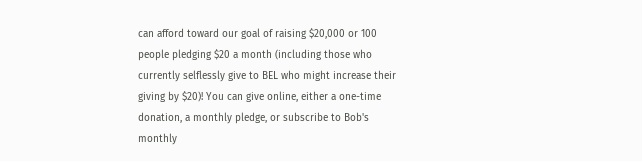can afford toward our goal of raising $20,000 or 100 people pledging $20 a month (including those who currently selflessly give to BEL who might increase their giving by $20)! You can give online, either a one-time donation, a monthly pledge, or subscribe to Bob's monthly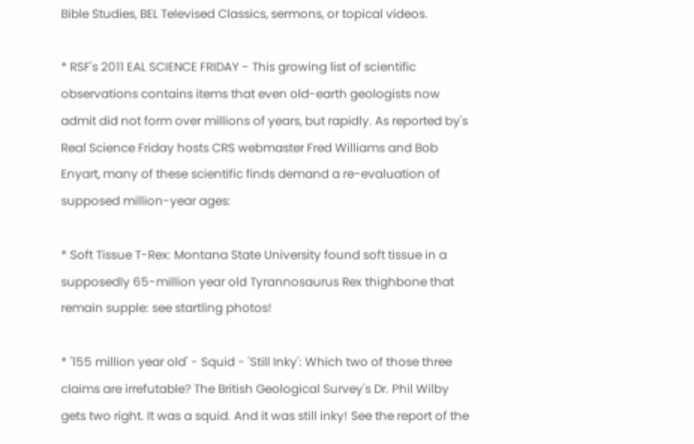Bible Studies, BEL Televised Classics, sermons, or topical videos.

* RSF's 2011 EAL SCIENCE FRIDAY - This growing list of scientific observations contains items that even old-earth geologists now admit did not form over millions of years, but rapidly. As reported by's Real Science Friday hosts CRS webmaster Fred Williams and Bob Enyart, many of these scientific finds demand a re-evaluation of supposed million-year ages:

* Soft Tissue T-Rex: Montana State University found soft tissue in a supposedly 65-million year old Tyrannosaurus Rex thighbone that remain supple: see startling photos!

* '155 million year old' - Squid - 'Still Inky': Which two of those three claims are irrefutable? The British Geological Survey's Dr. Phil Wilby gets two right. It was a squid. And it was still inky! See the report of the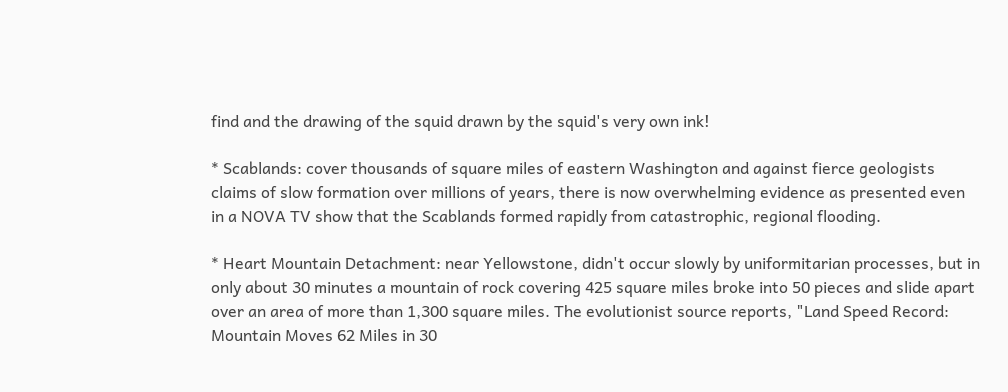find and the drawing of the squid drawn by the squid's very own ink!

* Scablands: cover thousands of square miles of eastern Washington and against fierce geologists claims of slow formation over millions of years, there is now overwhelming evidence as presented even in a NOVA TV show that the Scablands formed rapidly from catastrophic, regional flooding.

* Heart Mountain Detachment: near Yellowstone, didn't occur slowly by uniformitarian processes, but in only about 30 minutes a mountain of rock covering 425 square miles broke into 50 pieces and slide apart over an area of more than 1,300 square miles. The evolutionist source reports, "Land Speed Record: Mountain Moves 62 Miles in 30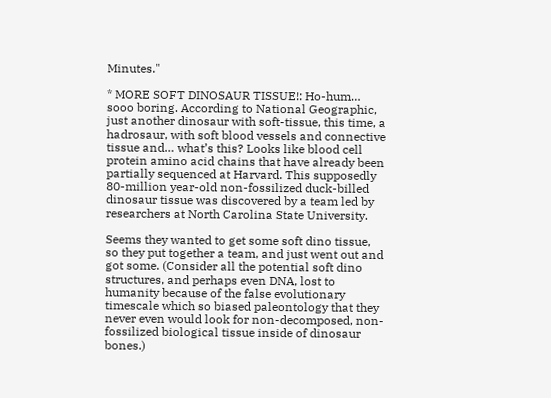Minutes."

* MORE SOFT DINOSAUR TISSUE!: Ho-hum… sooo boring. According to National Geographic, just another dinosaur with soft-tissue, this time, a hadrosaur, with soft blood vessels and connective tissue and… what’s this? Looks like blood cell protein amino acid chains that have already been partially sequenced at Harvard. This supposedly 80-million year-old non-fossilized duck-billed dinosaur tissue was discovered by a team led by researchers at North Carolina State University.

Seems they wanted to get some soft dino tissue, so they put together a team, and just went out and got some. (Consider all the potential soft dino structures, and perhaps even DNA, lost to humanity because of the false evolutionary timescale which so biased paleontology that they never even would look for non-decomposed, non-fossilized biological tissue inside of dinosaur bones.)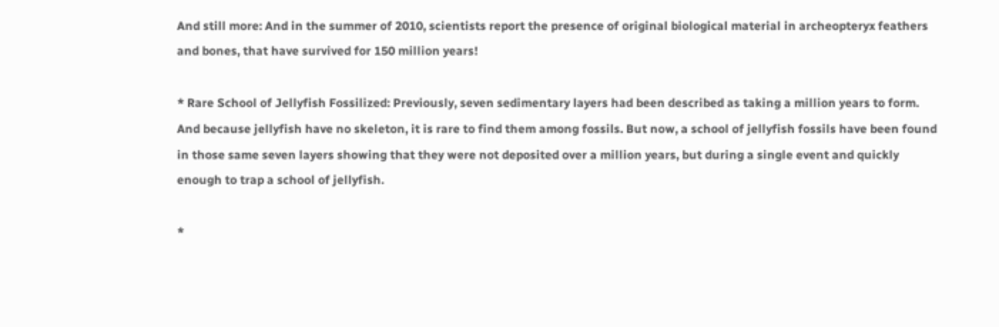And still more: And in the summer of 2010, scientists report the presence of original biological material in archeopteryx feathers and bones, that have survived for 150 million years!

* Rare School of Jellyfish Fossilized: Previously, seven sedimentary layers had been described as taking a million years to form. And because jellyfish have no skeleton, it is rare to find them among fossils. But now, a school of jellyfish fossils have been found in those same seven layers showing that they were not deposited over a million years, but during a single event and quickly enough to trap a school of jellyfish.

*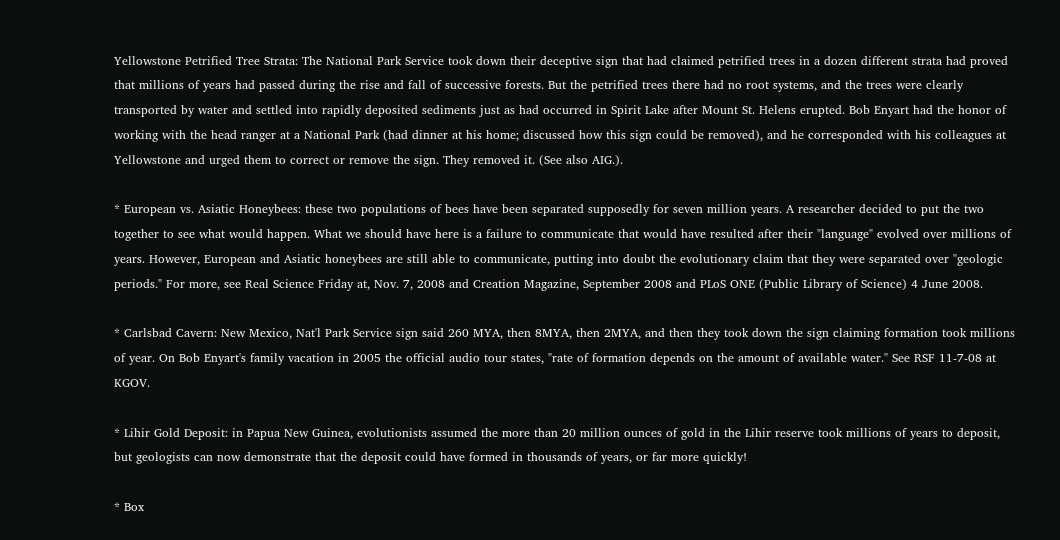Yellowstone Petrified Tree Strata: The National Park Service took down their deceptive sign that had claimed petrified trees in a dozen different strata had proved that millions of years had passed during the rise and fall of successive forests. But the petrified trees there had no root systems, and the trees were clearly transported by water and settled into rapidly deposited sediments just as had occurred in Spirit Lake after Mount St. Helens erupted. Bob Enyart had the honor of working with the head ranger at a National Park (had dinner at his home; discussed how this sign could be removed), and he corresponded with his colleagues at Yellowstone and urged them to correct or remove the sign. They removed it. (See also AIG.).

* European vs. Asiatic Honeybees: these two populations of bees have been separated supposedly for seven million years. A researcher decided to put the two together to see what would happen. What we should have here is a failure to communicate that would have resulted after their "language" evolved over millions of years. However, European and Asiatic honeybees are still able to communicate, putting into doubt the evolutionary claim that they were separated over "geologic periods." For more, see Real Science Friday at, Nov. 7, 2008 and Creation Magazine, September 2008 and PLoS ONE (Public Library of Science) 4 June 2008.

* Carlsbad Cavern: New Mexico, Nat'l Park Service sign said 260 MYA, then 8MYA, then 2MYA, and then they took down the sign claiming formation took millions of year. On Bob Enyart's family vacation in 2005 the official audio tour states, "rate of formation depends on the amount of available water." See RSF 11-7-08 at KGOV.

* Lihir Gold Deposit: in Papua New Guinea, evolutionists assumed the more than 20 million ounces of gold in the Lihir reserve took millions of years to deposit, but geologists can now demonstrate that the deposit could have formed in thousands of years, or far more quickly!

* Box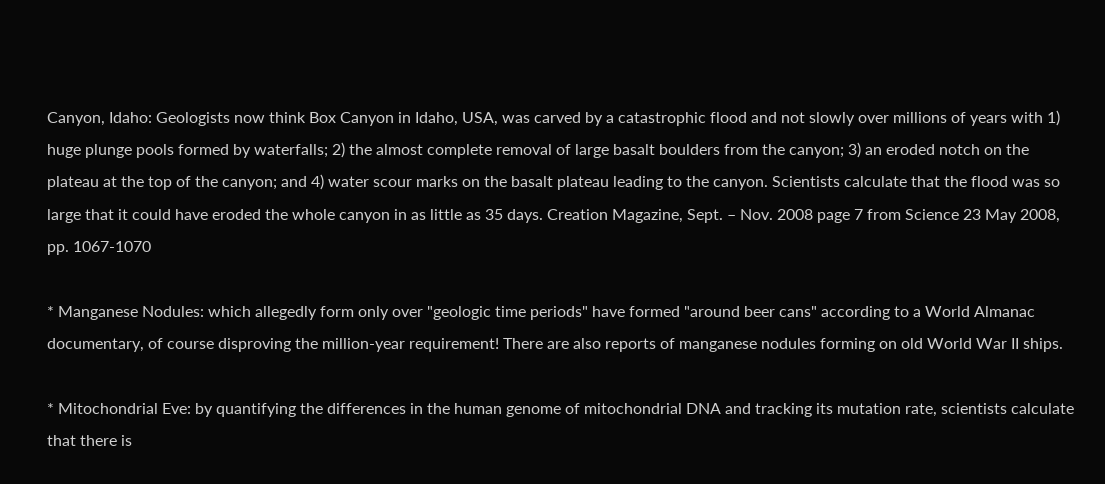Canyon, Idaho: Geologists now think Box Canyon in Idaho, USA, was carved by a catastrophic flood and not slowly over millions of years with 1) huge plunge pools formed by waterfalls; 2) the almost complete removal of large basalt boulders from the canyon; 3) an eroded notch on the plateau at the top of the canyon; and 4) water scour marks on the basalt plateau leading to the canyon. Scientists calculate that the flood was so large that it could have eroded the whole canyon in as little as 35 days. Creation Magazine, Sept. – Nov. 2008 page 7 from Science 23 May 2008, pp. 1067-1070

* Manganese Nodules: which allegedly form only over "geologic time periods" have formed "around beer cans" according to a World Almanac documentary, of course disproving the million-year requirement! There are also reports of manganese nodules forming on old World War II ships.

* Mitochondrial Eve: by quantifying the differences in the human genome of mitochondrial DNA and tracking its mutation rate, scientists calculate that there is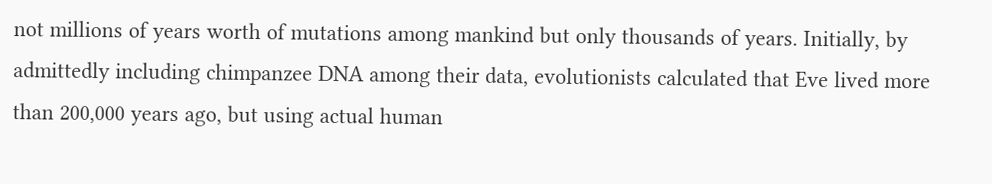not millions of years worth of mutations among mankind but only thousands of years. Initially, by admittedly including chimpanzee DNA among their data, evolutionists calculated that Eve lived more than 200,000 years ago, but using actual human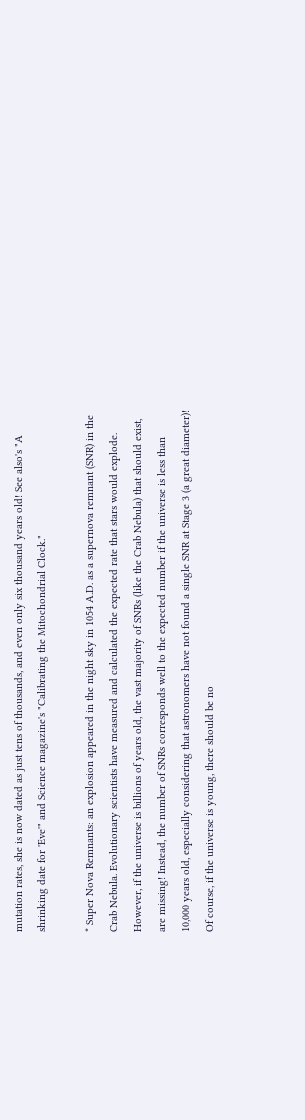mutation rates, she is now dated as just tens of thousands, and even only six thousand years old! See also's "A shrinking date for 'Eve'" and Science magazine's "Calibrating the Mitochondrial Clock."

* Super Nova Remnants: an explosion appeared in the night sky in 1054 A.D. as a supernova remnant (SNR) in the Crab Nebula. Evolutionary scientists have measured and calculated the expected rate that stars would explode. However, if the universe is billions of years old, the vast majority of SNRs (like the Crab Nebula) that should exist, are missing! Instead, the number of SNRs corresponds well to the expected number if the universe is less than 10,000 years old, especially considering that astronomers have not found a single SNR at Stage 3 (a great diameter)! Of course, if the universe is young, there should be no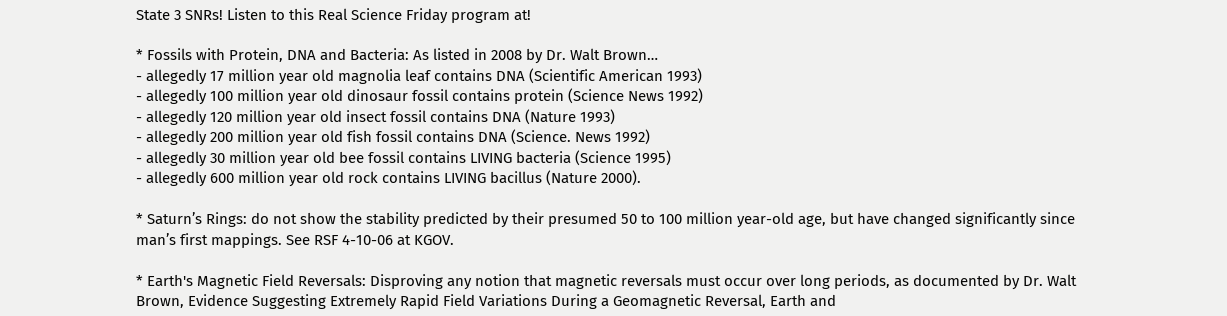State 3 SNRs! Listen to this Real Science Friday program at!

* Fossils with Protein, DNA and Bacteria: As listed in 2008 by Dr. Walt Brown…
- allegedly 17 million year old magnolia leaf contains DNA (Scientific American 1993)
- allegedly 100 million year old dinosaur fossil contains protein (Science News 1992)
- allegedly 120 million year old insect fossil contains DNA (Nature 1993)
- allegedly 200 million year old fish fossil contains DNA (Science. News 1992)
- allegedly 30 million year old bee fossil contains LIVING bacteria (Science 1995)
- allegedly 600 million year old rock contains LIVING bacillus (Nature 2000).

* Saturn’s Rings: do not show the stability predicted by their presumed 50 to 100 million year-old age, but have changed significantly since man’s first mappings. See RSF 4-10-06 at KGOV.

* Earth's Magnetic Field Reversals: Disproving any notion that magnetic reversals must occur over long periods, as documented by Dr. Walt Brown, Evidence Suggesting Extremely Rapid Field Variations During a Geomagnetic Reversal, Earth and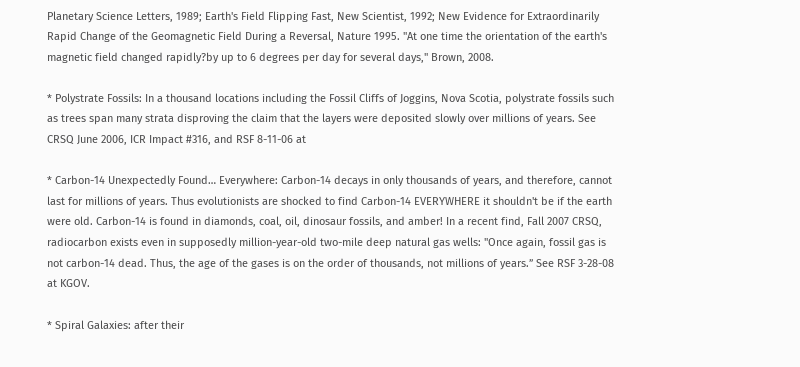Planetary Science Letters, 1989; Earth's Field Flipping Fast, New Scientist, 1992; New Evidence for Extraordinarily Rapid Change of the Geomagnetic Field During a Reversal, Nature 1995. "At one time the orientation of the earth's magnetic field changed rapidly?by up to 6 degrees per day for several days," Brown, 2008.

* Polystrate Fossils: In a thousand locations including the Fossil Cliffs of Joggins, Nova Scotia, polystrate fossils such as trees span many strata disproving the claim that the layers were deposited slowly over millions of years. See CRSQ June 2006, ICR Impact #316, and RSF 8-11-06 at

* Carbon-14 Unexpectedly Found… Everywhere: Carbon-14 decays in only thousands of years, and therefore, cannot last for millions of years. Thus evolutionists are shocked to find Carbon-14 EVERYWHERE it shouldn't be if the earth were old. Carbon-14 is found in diamonds, coal, oil, dinosaur fossils, and amber! In a recent find, Fall 2007 CRSQ, radiocarbon exists even in supposedly million-year-old two-mile deep natural gas wells: "Once again, fossil gas is not carbon-14 dead. Thus, the age of the gases is on the order of thousands, not millions of years.” See RSF 3-28-08 at KGOV.

* Spiral Galaxies: after their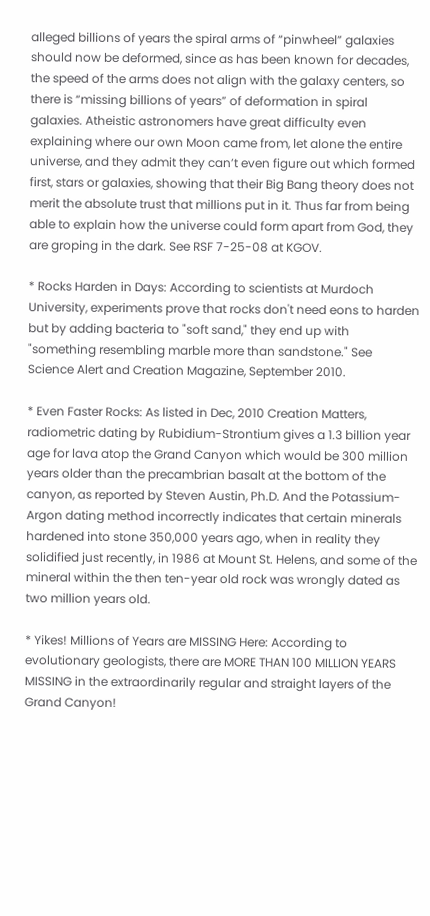alleged billions of years the spiral arms of “pinwheel” galaxies should now be deformed, since as has been known for decades, the speed of the arms does not align with the galaxy centers, so there is “missing billions of years” of deformation in spiral galaxies. Atheistic astronomers have great difficulty even explaining where our own Moon came from, let alone the entire universe, and they admit they can’t even figure out which formed first, stars or galaxies, showing that their Big Bang theory does not merit the absolute trust that millions put in it. Thus far from being able to explain how the universe could form apart from God, they are groping in the dark. See RSF 7-25-08 at KGOV.

* Rocks Harden in Days: According to scientists at Murdoch University, experiments prove that rocks don't need eons to harden but by adding bacteria to "soft sand," they end up with "something resembling marble more than sandstone." See Science Alert and Creation Magazine, September 2010.

* Even Faster Rocks: As listed in Dec, 2010 Creation Matters, radiometric dating by Rubidium-Strontium gives a 1.3 billion year age for lava atop the Grand Canyon which would be 300 million years older than the precambrian basalt at the bottom of the canyon, as reported by Steven Austin, Ph.D. And the Potassium-Argon dating method incorrectly indicates that certain minerals hardened into stone 350,000 years ago, when in reality they solidified just recently, in 1986 at Mount St. Helens, and some of the mineral within the then ten-year old rock was wrongly dated as two million years old.

* Yikes! Millions of Years are MISSING Here: According to evolutionary geologists, there are MORE THAN 100 MILLION YEARS MISSING in the extraordinarily regular and straight layers of the Grand Canyon!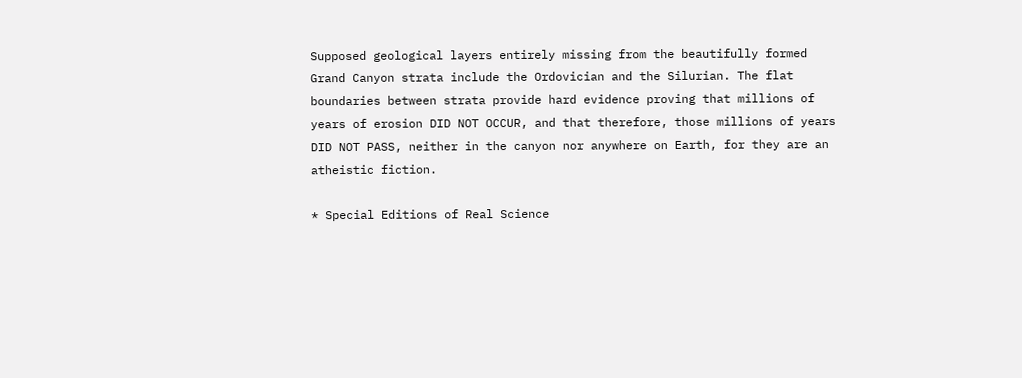Supposed geological layers entirely missing from the beautifully formed Grand Canyon strata include the Ordovician and the Silurian. The flat boundaries between strata provide hard evidence proving that millions of years of erosion DID NOT OCCUR, and that therefore, those millions of years DID NOT PASS, neither in the canyon nor anywhere on Earth, for they are an atheistic fiction.

* Special Editions of Real Science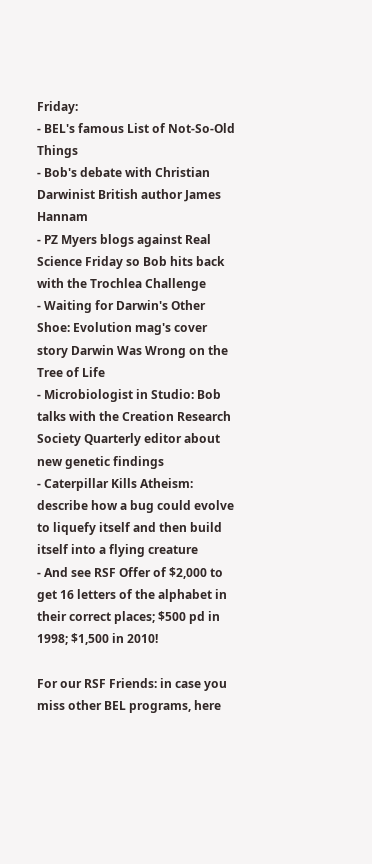Friday:
- BEL's famous List of Not-So-Old Things
- Bob's debate with Christian Darwinist British author James Hannam
- PZ Myers blogs against Real Science Friday so Bob hits back with the Trochlea Challenge
- Waiting for Darwin's Other Shoe: Evolution mag's cover story Darwin Was Wrong on the Tree of Life
- Microbiologist in Studio: Bob talks with the Creation Research Society Quarterly editor about new genetic findings
- Caterpillar Kills Atheism: describe how a bug could evolve to liquefy itself and then build itself into a flying creature
- And see RSF Offer of $2,000 to get 16 letters of the alphabet in their correct places; $500 pd in 1998; $1,500 in 2010!

For our RSF Friends: in case you miss other BEL programs, here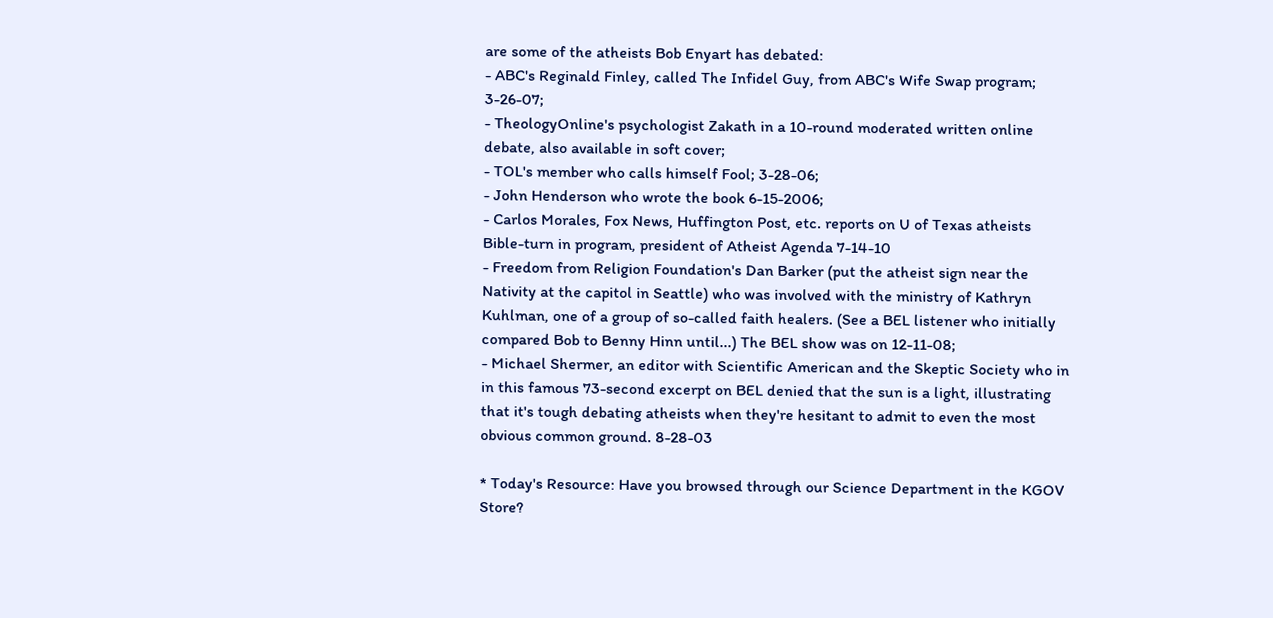are some of the atheists Bob Enyart has debated:
- ABC's Reginald Finley, called The Infidel Guy, from ABC's Wife Swap program; 3-26-07;
- TheologyOnline's psychologist Zakath in a 10-round moderated written online debate, also available in soft cover;
- TOL's member who calls himself Fool; 3-28-06;
- John Henderson who wrote the book 6-15-2006;
- Carlos Morales, Fox News, Huffington Post, etc. reports on U of Texas atheists Bible-turn in program, president of Atheist Agenda 7-14-10
- Freedom from Religion Foundation's Dan Barker (put the atheist sign near the Nativity at the capitol in Seattle) who was involved with the ministry of Kathryn Kuhlman, one of a group of so-called faith healers. (See a BEL listener who initially compared Bob to Benny Hinn until...) The BEL show was on 12-11-08;
- Michael Shermer, an editor with Scientific American and the Skeptic Society who in in this famous 73-second excerpt on BEL denied that the sun is a light, illustrating that it's tough debating atheists when they're hesitant to admit to even the most obvious common ground. 8-28-03

* Today's Resource: Have you browsed through our Science Department in the KGOV Store?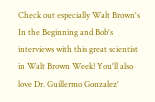Check out especially Walt Brown's
In the Beginning and Bob's interviews with this great scientist in Walt Brown Week! You'll also love Dr. Guillermo Gonzalez'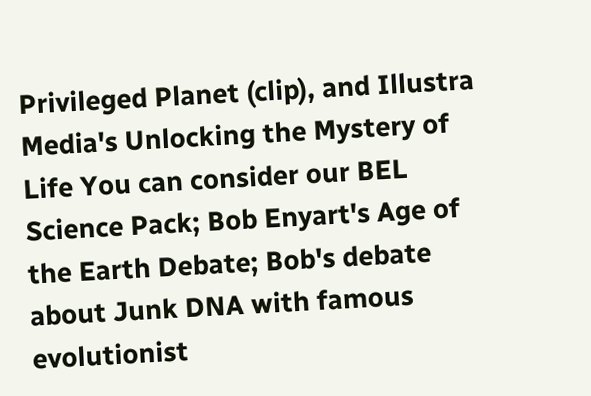Privileged Planet (clip), and Illustra Media's Unlocking the Mystery of Life You can consider our BEL Science Pack; Bob Enyart's Age of the Earth Debate; Bob's debate about Junk DNA with famous evolutionist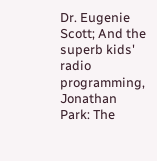Dr. Eugenie Scott; And the superb kids' radio programming, Jonathan Park: The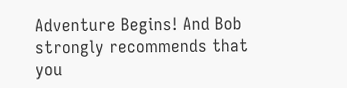Adventure Begins! And Bob strongly recommends that you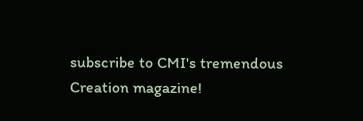subscribe to CMI's tremendous Creation magazine!